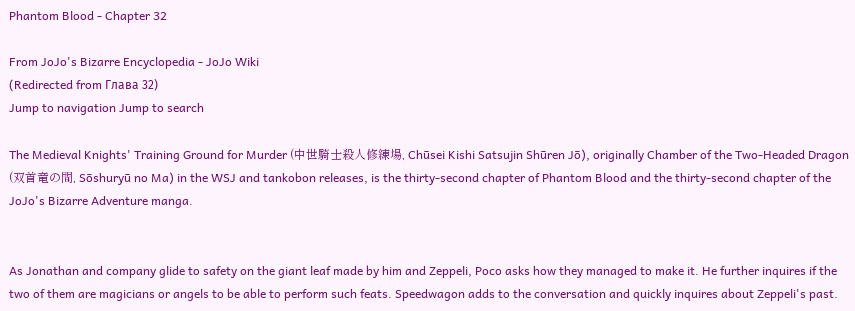Phantom Blood - Chapter 32

From JoJo's Bizarre Encyclopedia - JoJo Wiki
(Redirected from Глава 32)
Jump to navigation Jump to search

The Medieval Knights' Training Ground for Murder (中世騎士殺人修練場, Chūsei Kishi Satsujin Shūren Jō), originally Chamber of the Two-Headed Dragon (双首竜の間, Sōshuryū no Ma) in the WSJ and tankobon releases, is the thirty-second chapter of Phantom Blood and the thirty-second chapter of the JoJo's Bizarre Adventure manga.


As Jonathan and company glide to safety on the giant leaf made by him and Zeppeli, Poco asks how they managed to make it. He further inquires if the two of them are magicians or angels to be able to perform such feats. Speedwagon adds to the conversation and quickly inquires about Zeppeli's past.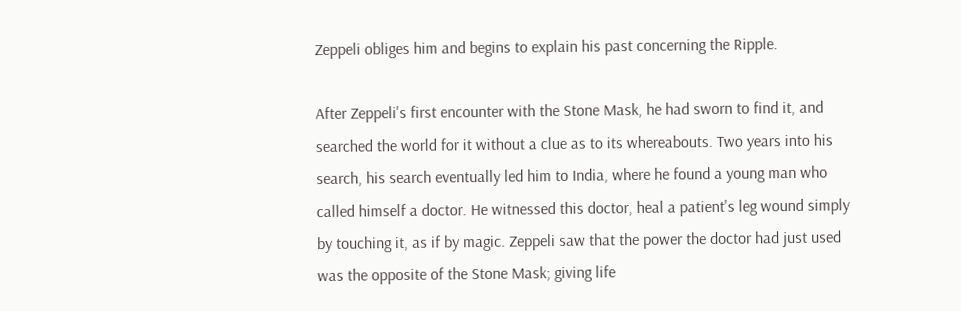Zeppeli obliges him and begins to explain his past concerning the Ripple.

After Zeppeli's first encounter with the Stone Mask, he had sworn to find it, and searched the world for it without a clue as to its whereabouts. Two years into his search, his search eventually led him to India, where he found a young man who called himself a doctor. He witnessed this doctor, heal a patient's leg wound simply by touching it, as if by magic. Zeppeli saw that the power the doctor had just used was the opposite of the Stone Mask; giving life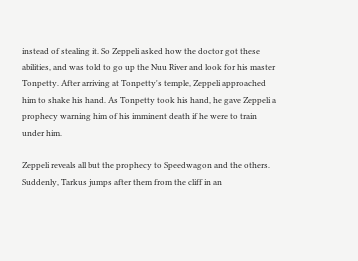instead of stealing it. So Zeppeli asked how the doctor got these abilities, and was told to go up the Nuu River and look for his master Tonpetty. After arriving at Tonpetty's temple, Zeppeli approached him to shake his hand. As Tonpetty took his hand, he gave Zeppeli a prophecy warning him of his imminent death if he were to train under him.

Zeppeli reveals all but the prophecy to Speedwagon and the others. Suddenly, Tarkus jumps after them from the cliff in an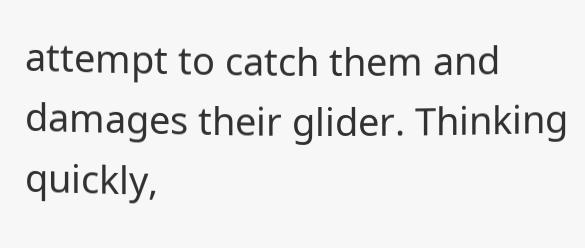attempt to catch them and damages their glider. Thinking quickly,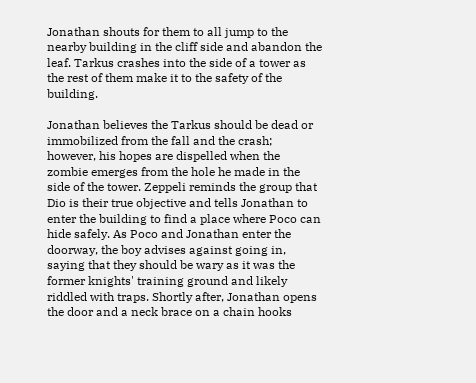Jonathan shouts for them to all jump to the nearby building in the cliff side and abandon the leaf. Tarkus crashes into the side of a tower as the rest of them make it to the safety of the building.

Jonathan believes the Tarkus should be dead or immobilized from the fall and the crash; however, his hopes are dispelled when the zombie emerges from the hole he made in the side of the tower. Zeppeli reminds the group that Dio is their true objective and tells Jonathan to enter the building to find a place where Poco can hide safely. As Poco and Jonathan enter the doorway, the boy advises against going in, saying that they should be wary as it was the former knights' training ground and likely riddled with traps. Shortly after, Jonathan opens the door and a neck brace on a chain hooks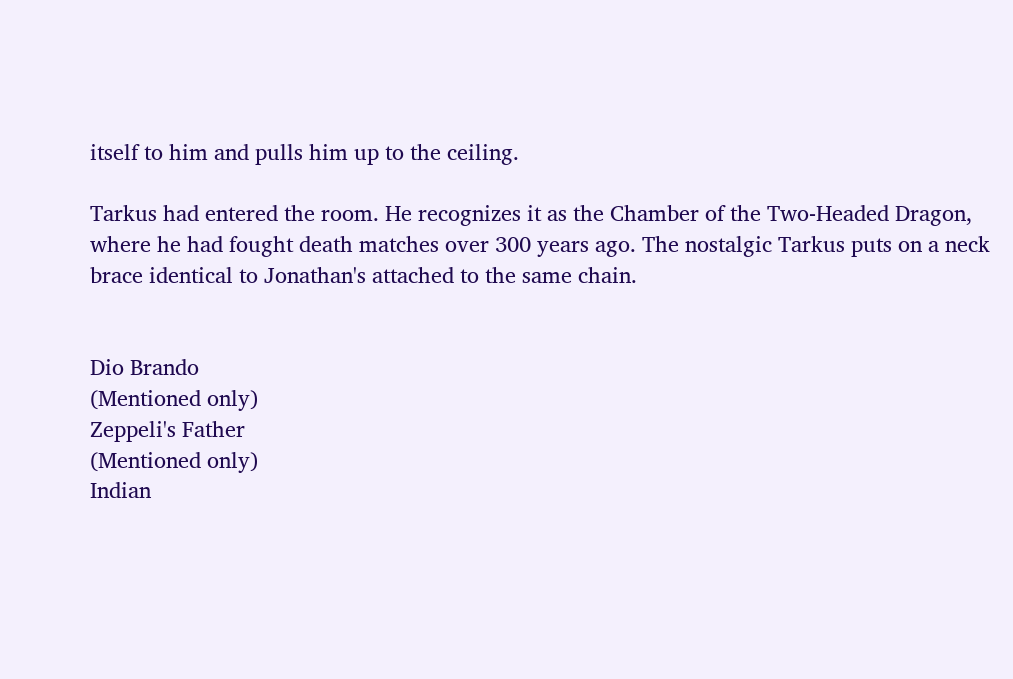itself to him and pulls him up to the ceiling.

Tarkus had entered the room. He recognizes it as the Chamber of the Two-Headed Dragon, where he had fought death matches over 300 years ago. The nostalgic Tarkus puts on a neck brace identical to Jonathan's attached to the same chain.


Dio Brando
(Mentioned only)
Zeppeli's Father
(Mentioned only)
Indian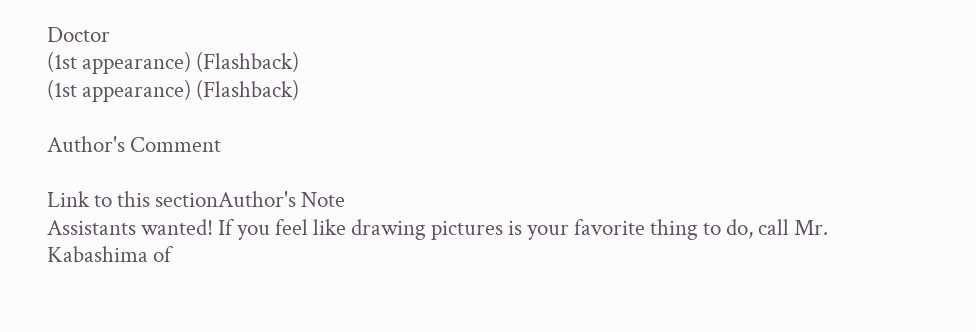Doctor
(1st appearance) (Flashback)
(1st appearance) (Flashback)

Author's Comment

Link to this sectionAuthor's Note
Assistants wanted! If you feel like drawing pictures is your favorite thing to do, call Mr. Kabashima of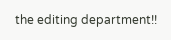the editing department!!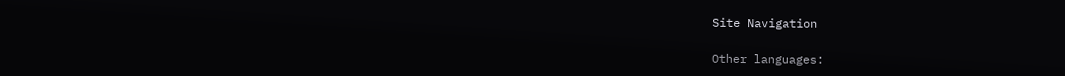Site Navigation

Other languages: